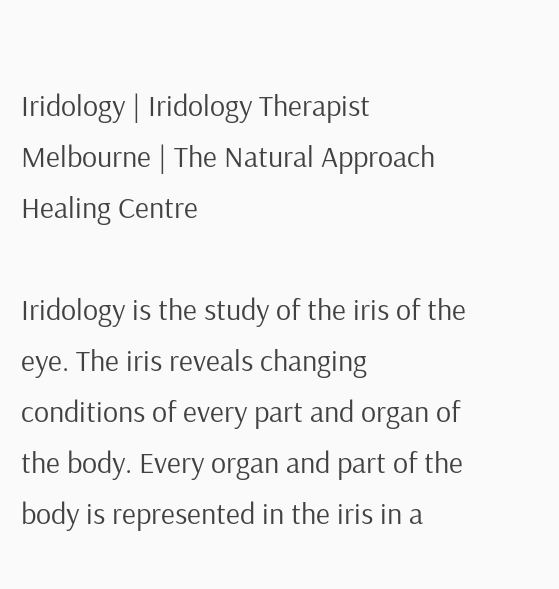Iridology | Iridology Therapist Melbourne | The Natural Approach Healing Centre

Iridology is the study of the iris of the eye. The iris reveals changing conditions of every part and organ of the body. Every organ and part of the body is represented in the iris in a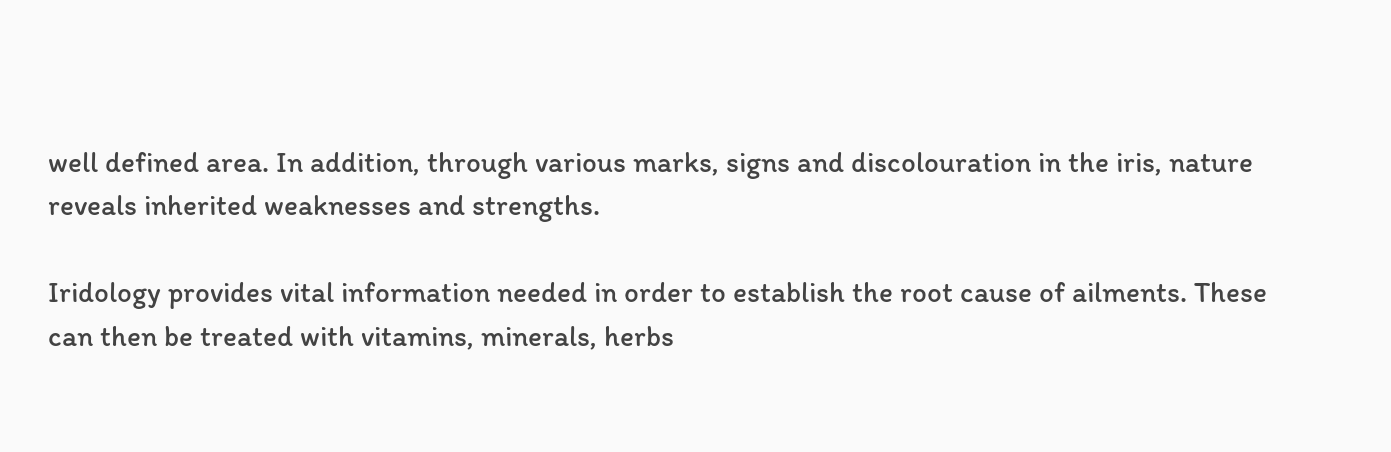well defined area. In addition, through various marks, signs and discolouration in the iris, nature reveals inherited weaknesses and strengths.

Iridology provides vital information needed in order to establish the root cause of ailments. These can then be treated with vitamins, minerals, herbs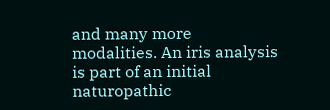and many more modalities. An iris analysis is part of an initial naturopathic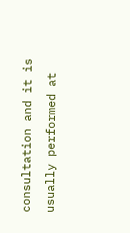consultation and it is usually performed at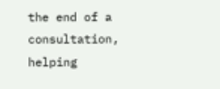the end of a consultation, helping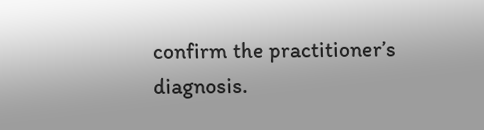confirm the practitioner’s diagnosis.